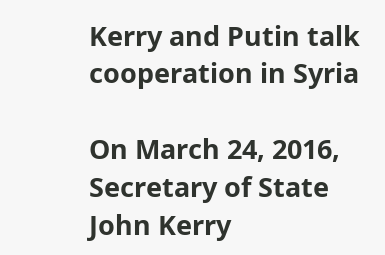Kerry and Putin talk cooperation in Syria

On March 24, 2016, Secretary of State John Kerry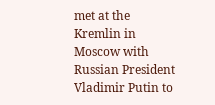met at the Kremlin in Moscow with Russian President Vladimir Putin to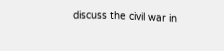discuss the civil war in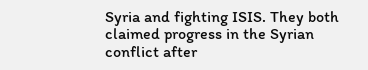Syria and fighting ISIS. They both claimed progress in the Syrian conflict after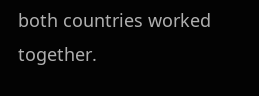both countries worked together.